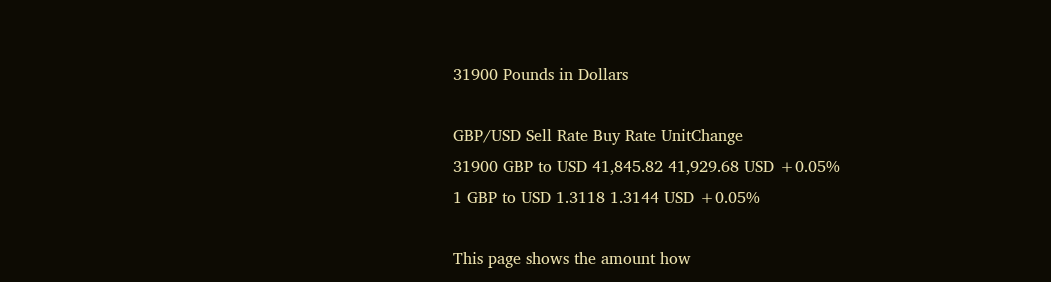31900 Pounds in Dollars

GBP/USD Sell Rate Buy Rate UnitChange
31900 GBP to USD 41,845.82 41,929.68 USD +0.05%
1 GBP to USD 1.3118 1.3144 USD +0.05%

This page shows the amount how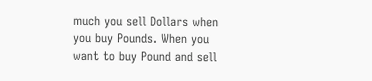much you sell Dollars when you buy Pounds. When you want to buy Pound and sell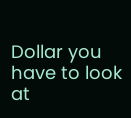Dollar you have to look at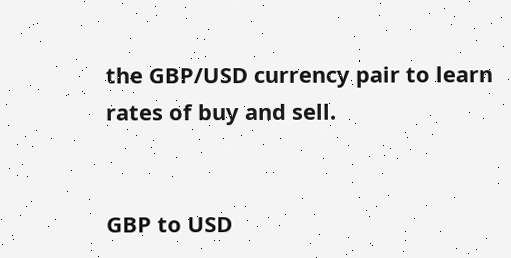the GBP/USD currency pair to learn rates of buy and sell.


GBP to USD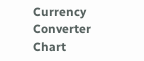Currency Converter Chart